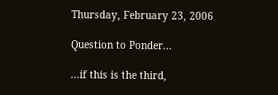Thursday, February 23, 2006

Question to Ponder...

...if this is the third,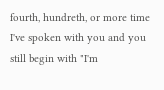fourth, hundreth, or more time I've spoken with you and you still begin with "I'm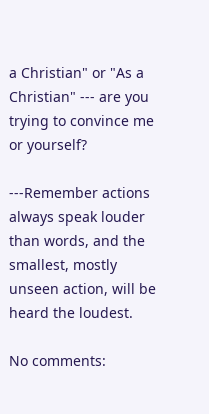a Christian" or "As a Christian" --- are you trying to convince me or yourself?

---Remember actions always speak louder than words, and the smallest, mostly unseen action, will be heard the loudest.

No comments: